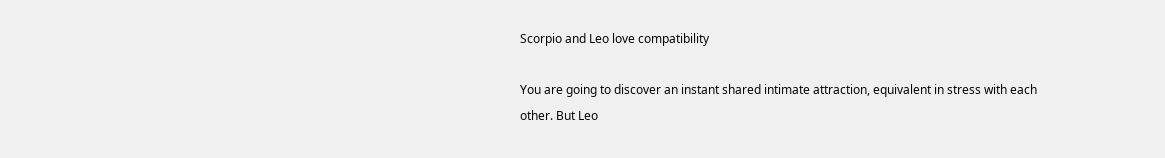Scorpio and Leo love compatibility

You are going to discover an instant shared intimate attraction, equivalent in stress with each other. But Leo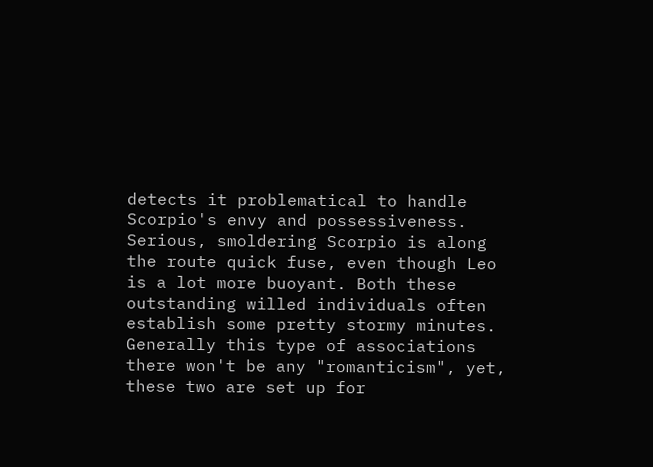detects it problematical to handle Scorpio's envy and possessiveness. Serious, smoldering Scorpio is along the route quick fuse, even though Leo is a lot more buoyant. Both these outstanding willed individuals often establish some pretty stormy minutes. Generally this type of associations there won't be any "romanticism", yet, these two are set up for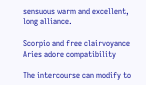sensuous warm and excellent, long alliance.

Scorpio and free clairvoyance Aries adore compatibility

The intercourse can modify to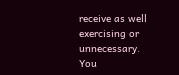receive as well exercising or unnecessary. You